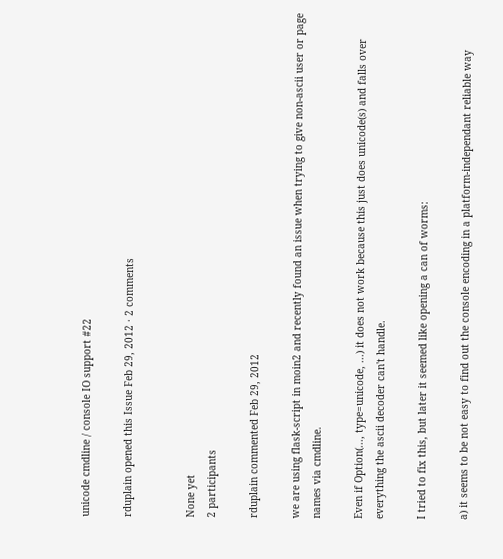unicode cmdline / console IO support #22

rduplain opened this Issue Feb 29, 2012 · 2 comments


None yet
2 participants

rduplain commented Feb 29, 2012

we are using flask-script in moin2 and recently found an issue when trying to give non-ascii user or page names via cmdline.

Even if Option(..., type=unicode, ...) it does not work because this just does unicode(s) and falls over everything the ascii decoder can't handle.

I tried to fix this, but later it seemed like opening a can of worms:

a) it seems to be not easy to find out the console encoding in a platform-independant reliable way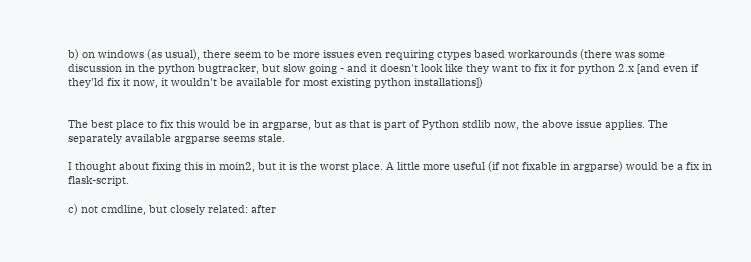b) on windows (as usual), there seem to be more issues even requiring ctypes based workarounds (there was some discussion in the python bugtracker, but slow going - and it doesn't look like they want to fix it for python 2.x [and even if they'ld fix it now, it wouldn't be available for most existing python installations])


The best place to fix this would be in argparse, but as that is part of Python stdlib now, the above issue applies. The separately available argparse seems stale.

I thought about fixing this in moin2, but it is the worst place. A little more useful (if not fixable in argparse) would be a fix in flask-script.

c) not cmdline, but closely related: after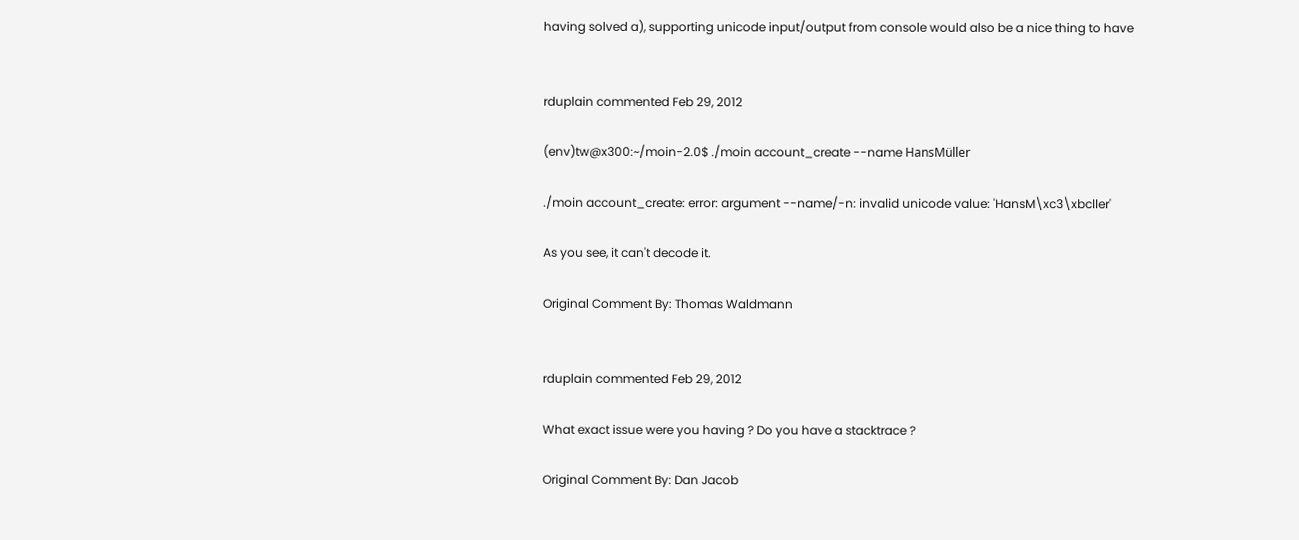having solved a), supporting unicode input/output from console would also be a nice thing to have


rduplain commented Feb 29, 2012

(env)tw@x300:~/moin-2.0$ ./moin account_create --name HansMüller

./moin account_create: error: argument --name/-n: invalid unicode value: 'HansM\xc3\xbcller'

As you see, it can't decode it.

Original Comment By: Thomas Waldmann


rduplain commented Feb 29, 2012

What exact issue were you having ? Do you have a stacktrace ?

Original Comment By: Dan Jacob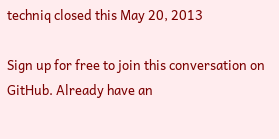techniq closed this May 20, 2013

Sign up for free to join this conversation on GitHub. Already have an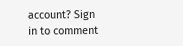account? Sign in to comment